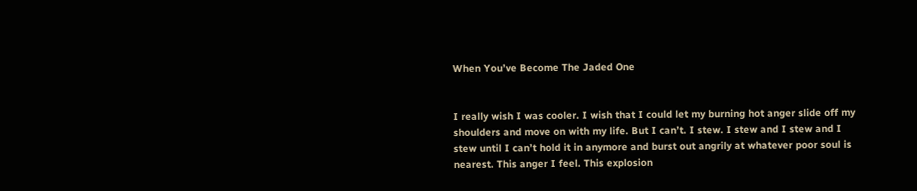When You’ve Become The Jaded One


I really wish I was cooler. I wish that I could let my burning hot anger slide off my shoulders and move on with my life. But I can’t. I stew. I stew and I stew and I stew until I can’t hold it in anymore and burst out angrily at whatever poor soul is nearest. This anger I feel. This explosion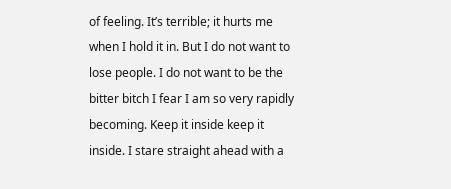of feeling. It’s terrible; it hurts me when I hold it in. But I do not want to lose people. I do not want to be the bitter bitch I fear I am so very rapidly becoming. Keep it inside keep it inside. I stare straight ahead with a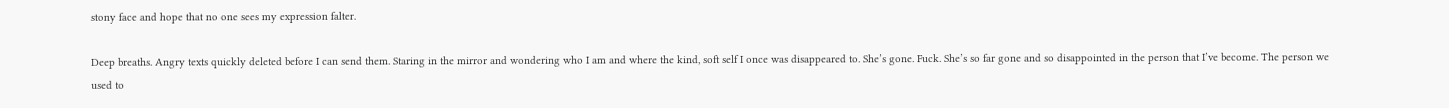stony face and hope that no one sees my expression falter.

Deep breaths. Angry texts quickly deleted before I can send them. Staring in the mirror and wondering who I am and where the kind, soft self I once was disappeared to. She’s gone. Fuck. She’s so far gone and so disappointed in the person that I’ve become. The person we used to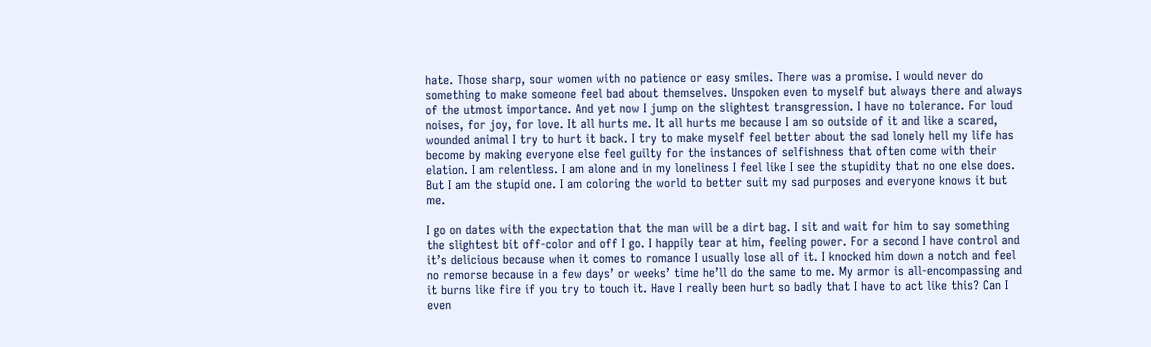hate. Those sharp, sour women with no patience or easy smiles. There was a promise. I would never do something to make someone feel bad about themselves. Unspoken even to myself but always there and always of the utmost importance. And yet now I jump on the slightest transgression. I have no tolerance. For loud noises, for joy, for love. It all hurts me. It all hurts me because I am so outside of it and like a scared, wounded animal I try to hurt it back. I try to make myself feel better about the sad lonely hell my life has become by making everyone else feel guilty for the instances of selfishness that often come with their elation. I am relentless. I am alone and in my loneliness I feel like I see the stupidity that no one else does. But I am the stupid one. I am coloring the world to better suit my sad purposes and everyone knows it but me.

I go on dates with the expectation that the man will be a dirt bag. I sit and wait for him to say something the slightest bit off-color and off I go. I happily tear at him, feeling power. For a second I have control and it’s delicious because when it comes to romance I usually lose all of it. I knocked him down a notch and feel no remorse because in a few days’ or weeks’ time he’ll do the same to me. My armor is all-encompassing and it burns like fire if you try to touch it. Have I really been hurt so badly that I have to act like this? Can I even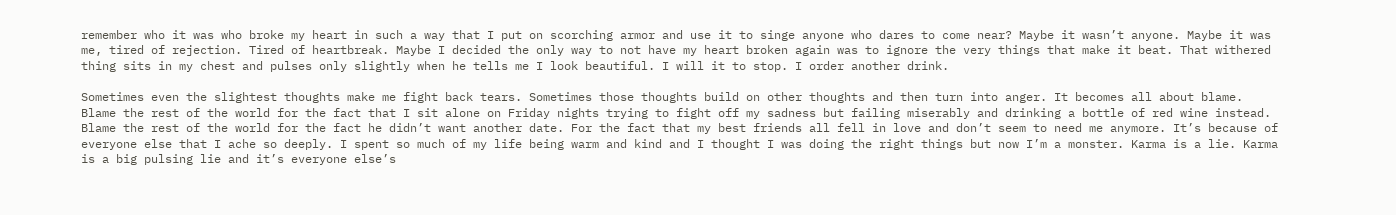remember who it was who broke my heart in such a way that I put on scorching armor and use it to singe anyone who dares to come near? Maybe it wasn’t anyone. Maybe it was me, tired of rejection. Tired of heartbreak. Maybe I decided the only way to not have my heart broken again was to ignore the very things that make it beat. That withered thing sits in my chest and pulses only slightly when he tells me I look beautiful. I will it to stop. I order another drink.

Sometimes even the slightest thoughts make me fight back tears. Sometimes those thoughts build on other thoughts and then turn into anger. It becomes all about blame. Blame the rest of the world for the fact that I sit alone on Friday nights trying to fight off my sadness but failing miserably and drinking a bottle of red wine instead. Blame the rest of the world for the fact he didn’t want another date. For the fact that my best friends all fell in love and don’t seem to need me anymore. It’s because of everyone else that I ache so deeply. I spent so much of my life being warm and kind and I thought I was doing the right things but now I’m a monster. Karma is a lie. Karma is a big pulsing lie and it’s everyone else’s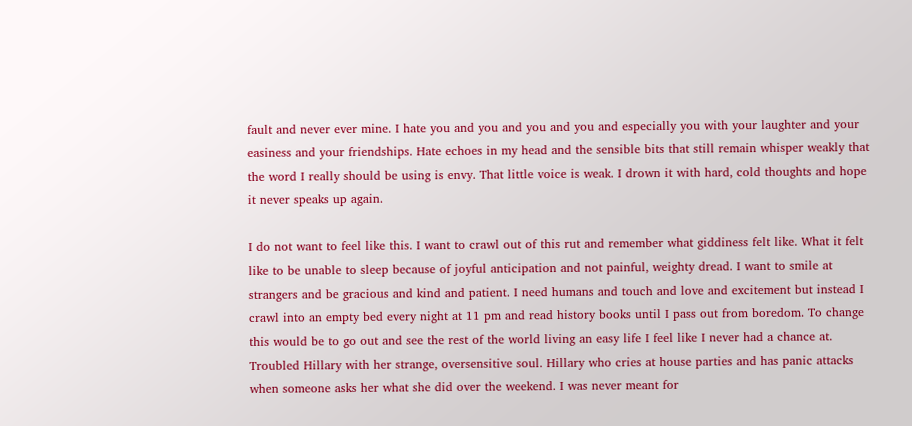fault and never ever mine. I hate you and you and you and you and especially you with your laughter and your easiness and your friendships. Hate echoes in my head and the sensible bits that still remain whisper weakly that the word I really should be using is envy. That little voice is weak. I drown it with hard, cold thoughts and hope it never speaks up again.

I do not want to feel like this. I want to crawl out of this rut and remember what giddiness felt like. What it felt like to be unable to sleep because of joyful anticipation and not painful, weighty dread. I want to smile at strangers and be gracious and kind and patient. I need humans and touch and love and excitement but instead I crawl into an empty bed every night at 11 pm and read history books until I pass out from boredom. To change this would be to go out and see the rest of the world living an easy life I feel like I never had a chance at. Troubled Hillary with her strange, oversensitive soul. Hillary who cries at house parties and has panic attacks when someone asks her what she did over the weekend. I was never meant for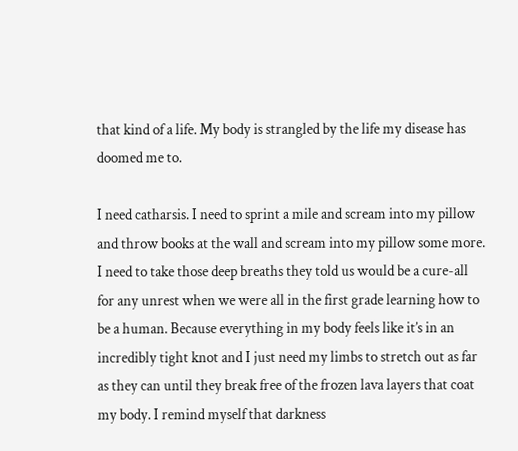that kind of a life. My body is strangled by the life my disease has doomed me to.

I need catharsis. I need to sprint a mile and scream into my pillow and throw books at the wall and scream into my pillow some more. I need to take those deep breaths they told us would be a cure-all for any unrest when we were all in the first grade learning how to be a human. Because everything in my body feels like it’s in an incredibly tight knot and I just need my limbs to stretch out as far as they can until they break free of the frozen lava layers that coat my body. I remind myself that darkness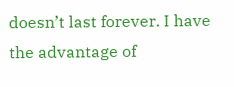doesn’t last forever. I have the advantage of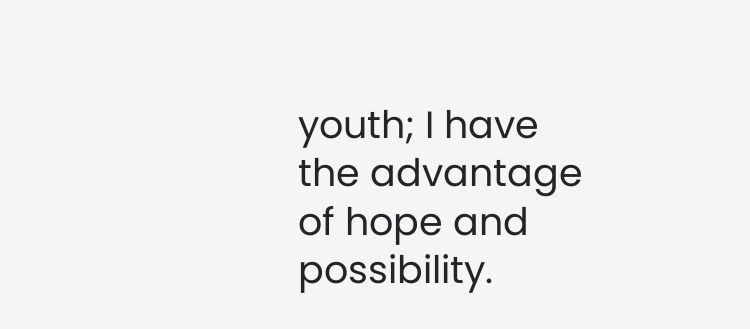youth; I have the advantage of hope and possibility.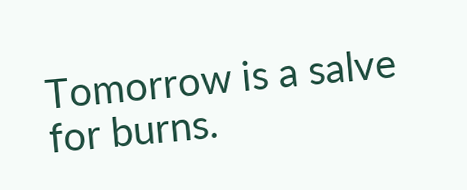Tomorrow is a salve for burns.